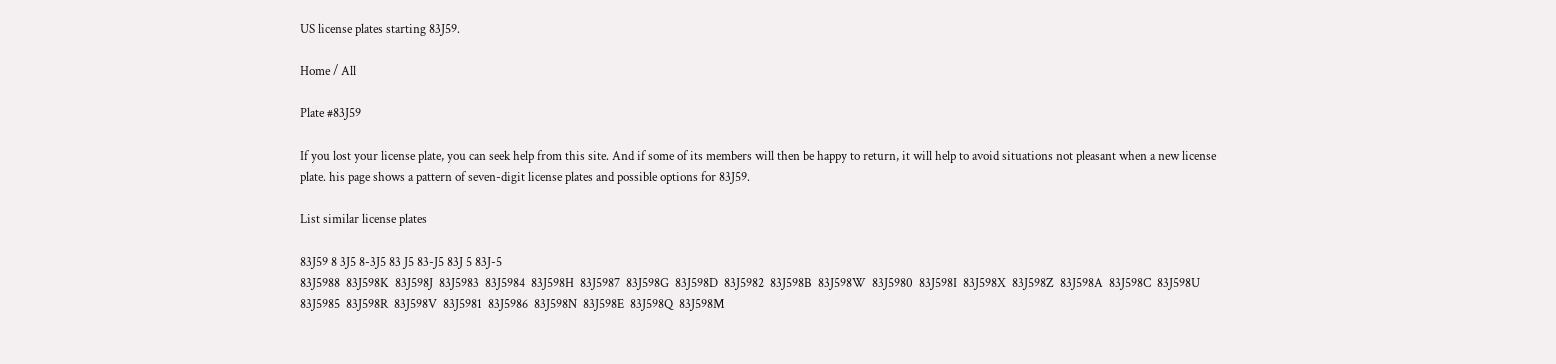US license plates starting 83J59.

Home / All

Plate #83J59

If you lost your license plate, you can seek help from this site. And if some of its members will then be happy to return, it will help to avoid situations not pleasant when a new license plate. his page shows a pattern of seven-digit license plates and possible options for 83J59.

List similar license plates

83J59 8 3J5 8-3J5 83 J5 83-J5 83J 5 83J-5
83J5988  83J598K  83J598J  83J5983  83J5984  83J598H  83J5987  83J598G  83J598D  83J5982  83J598B  83J598W  83J5980  83J598I  83J598X  83J598Z  83J598A  83J598C  83J598U  83J5985  83J598R  83J598V  83J5981  83J5986  83J598N  83J598E  83J598Q  83J598M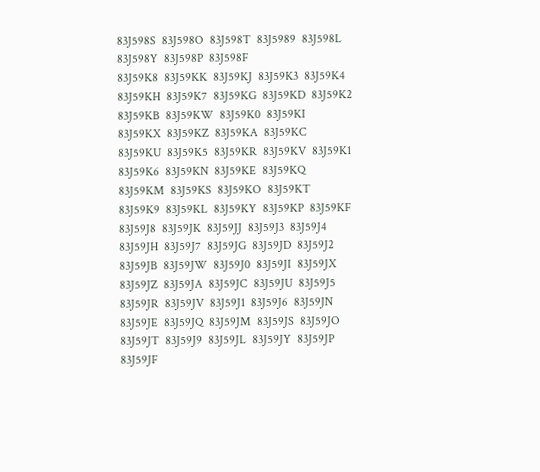83J598S  83J598O  83J598T  83J5989  83J598L  83J598Y  83J598P  83J598F
83J59K8  83J59KK  83J59KJ  83J59K3  83J59K4  83J59KH  83J59K7  83J59KG  83J59KD  83J59K2  83J59KB  83J59KW  83J59K0  83J59KI  83J59KX  83J59KZ  83J59KA  83J59KC  83J59KU  83J59K5  83J59KR  83J59KV  83J59K1  83J59K6  83J59KN  83J59KE  83J59KQ  83J59KM  83J59KS  83J59KO  83J59KT  83J59K9  83J59KL  83J59KY  83J59KP  83J59KF
83J59J8  83J59JK  83J59JJ  83J59J3  83J59J4  83J59JH  83J59J7  83J59JG  83J59JD  83J59J2  83J59JB  83J59JW  83J59J0  83J59JI  83J59JX  83J59JZ  83J59JA  83J59JC  83J59JU  83J59J5  83J59JR  83J59JV  83J59J1  83J59J6  83J59JN  83J59JE  83J59JQ  83J59JM  83J59JS  83J59JO  83J59JT  83J59J9  83J59JL  83J59JY  83J59JP  83J59JF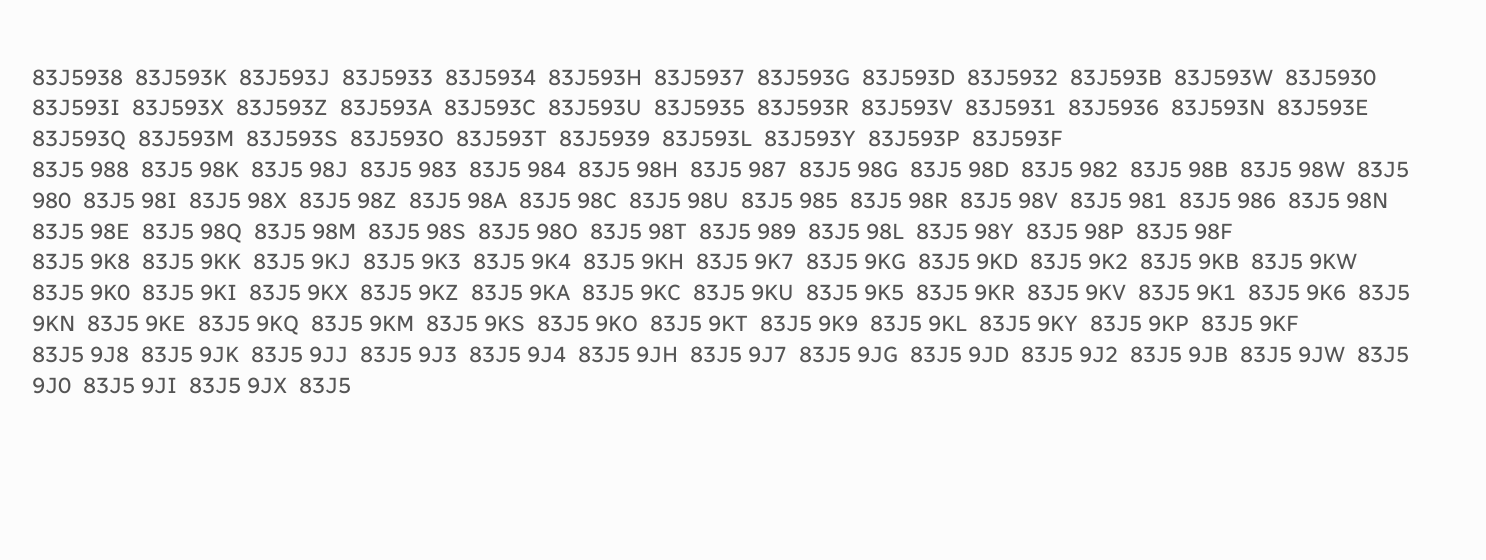83J5938  83J593K  83J593J  83J5933  83J5934  83J593H  83J5937  83J593G  83J593D  83J5932  83J593B  83J593W  83J5930  83J593I  83J593X  83J593Z  83J593A  83J593C  83J593U  83J5935  83J593R  83J593V  83J5931  83J5936  83J593N  83J593E  83J593Q  83J593M  83J593S  83J593O  83J593T  83J5939  83J593L  83J593Y  83J593P  83J593F
83J5 988  83J5 98K  83J5 98J  83J5 983  83J5 984  83J5 98H  83J5 987  83J5 98G  83J5 98D  83J5 982  83J5 98B  83J5 98W  83J5 980  83J5 98I  83J5 98X  83J5 98Z  83J5 98A  83J5 98C  83J5 98U  83J5 985  83J5 98R  83J5 98V  83J5 981  83J5 986  83J5 98N  83J5 98E  83J5 98Q  83J5 98M  83J5 98S  83J5 98O  83J5 98T  83J5 989  83J5 98L  83J5 98Y  83J5 98P  83J5 98F
83J5 9K8  83J5 9KK  83J5 9KJ  83J5 9K3  83J5 9K4  83J5 9KH  83J5 9K7  83J5 9KG  83J5 9KD  83J5 9K2  83J5 9KB  83J5 9KW  83J5 9K0  83J5 9KI  83J5 9KX  83J5 9KZ  83J5 9KA  83J5 9KC  83J5 9KU  83J5 9K5  83J5 9KR  83J5 9KV  83J5 9K1  83J5 9K6  83J5 9KN  83J5 9KE  83J5 9KQ  83J5 9KM  83J5 9KS  83J5 9KO  83J5 9KT  83J5 9K9  83J5 9KL  83J5 9KY  83J5 9KP  83J5 9KF
83J5 9J8  83J5 9JK  83J5 9JJ  83J5 9J3  83J5 9J4  83J5 9JH  83J5 9J7  83J5 9JG  83J5 9JD  83J5 9J2  83J5 9JB  83J5 9JW  83J5 9J0  83J5 9JI  83J5 9JX  83J5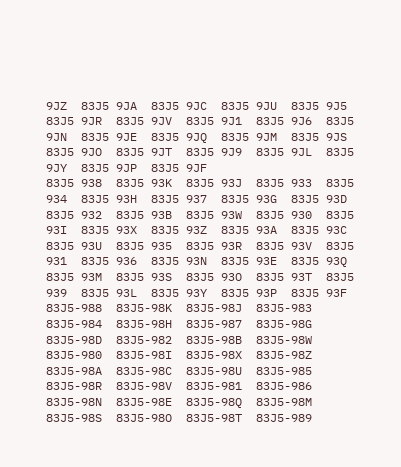9JZ  83J5 9JA  83J5 9JC  83J5 9JU  83J5 9J5  83J5 9JR  83J5 9JV  83J5 9J1  83J5 9J6  83J5 9JN  83J5 9JE  83J5 9JQ  83J5 9JM  83J5 9JS  83J5 9JO  83J5 9JT  83J5 9J9  83J5 9JL  83J5 9JY  83J5 9JP  83J5 9JF
83J5 938  83J5 93K  83J5 93J  83J5 933  83J5 934  83J5 93H  83J5 937  83J5 93G  83J5 93D  83J5 932  83J5 93B  83J5 93W  83J5 930  83J5 93I  83J5 93X  83J5 93Z  83J5 93A  83J5 93C  83J5 93U  83J5 935  83J5 93R  83J5 93V  83J5 931  83J5 936  83J5 93N  83J5 93E  83J5 93Q  83J5 93M  83J5 93S  83J5 93O  83J5 93T  83J5 939  83J5 93L  83J5 93Y  83J5 93P  83J5 93F
83J5-988  83J5-98K  83J5-98J  83J5-983  83J5-984  83J5-98H  83J5-987  83J5-98G  83J5-98D  83J5-982  83J5-98B  83J5-98W  83J5-980  83J5-98I  83J5-98X  83J5-98Z  83J5-98A  83J5-98C  83J5-98U  83J5-985  83J5-98R  83J5-98V  83J5-981  83J5-986  83J5-98N  83J5-98E  83J5-98Q  83J5-98M  83J5-98S  83J5-98O  83J5-98T  83J5-989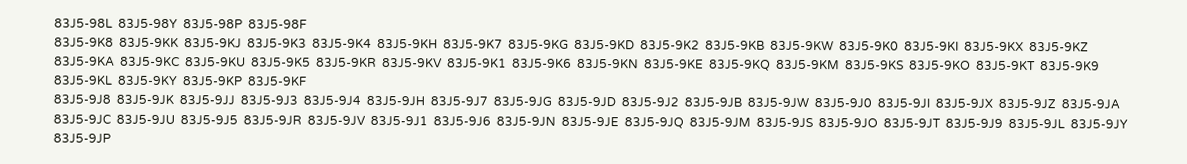83J5-98L  83J5-98Y  83J5-98P  83J5-98F
83J5-9K8  83J5-9KK  83J5-9KJ  83J5-9K3  83J5-9K4  83J5-9KH  83J5-9K7  83J5-9KG  83J5-9KD  83J5-9K2  83J5-9KB  83J5-9KW  83J5-9K0  83J5-9KI  83J5-9KX  83J5-9KZ  83J5-9KA  83J5-9KC  83J5-9KU  83J5-9K5  83J5-9KR  83J5-9KV  83J5-9K1  83J5-9K6  83J5-9KN  83J5-9KE  83J5-9KQ  83J5-9KM  83J5-9KS  83J5-9KO  83J5-9KT  83J5-9K9  83J5-9KL  83J5-9KY  83J5-9KP  83J5-9KF
83J5-9J8  83J5-9JK  83J5-9JJ  83J5-9J3  83J5-9J4  83J5-9JH  83J5-9J7  83J5-9JG  83J5-9JD  83J5-9J2  83J5-9JB  83J5-9JW  83J5-9J0  83J5-9JI  83J5-9JX  83J5-9JZ  83J5-9JA  83J5-9JC  83J5-9JU  83J5-9J5  83J5-9JR  83J5-9JV  83J5-9J1  83J5-9J6  83J5-9JN  83J5-9JE  83J5-9JQ  83J5-9JM  83J5-9JS  83J5-9JO  83J5-9JT  83J5-9J9  83J5-9JL  83J5-9JY  83J5-9JP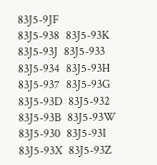83J5-9JF
83J5-938  83J5-93K  83J5-93J  83J5-933  83J5-934  83J5-93H  83J5-937  83J5-93G  83J5-93D  83J5-932  83J5-93B  83J5-93W  83J5-930  83J5-93I  83J5-93X  83J5-93Z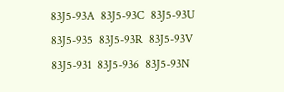83J5-93A  83J5-93C  83J5-93U  83J5-935  83J5-93R  83J5-93V  83J5-931  83J5-936  83J5-93N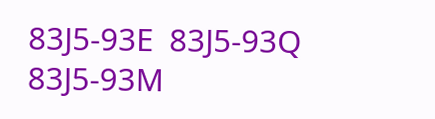83J5-93E  83J5-93Q  83J5-93M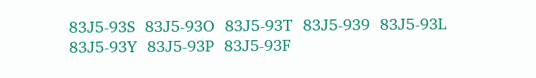83J5-93S  83J5-93O  83J5-93T  83J5-939  83J5-93L  83J5-93Y  83J5-93P  83J5-93F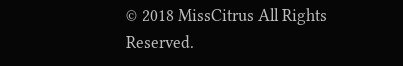© 2018 MissCitrus All Rights Reserved.